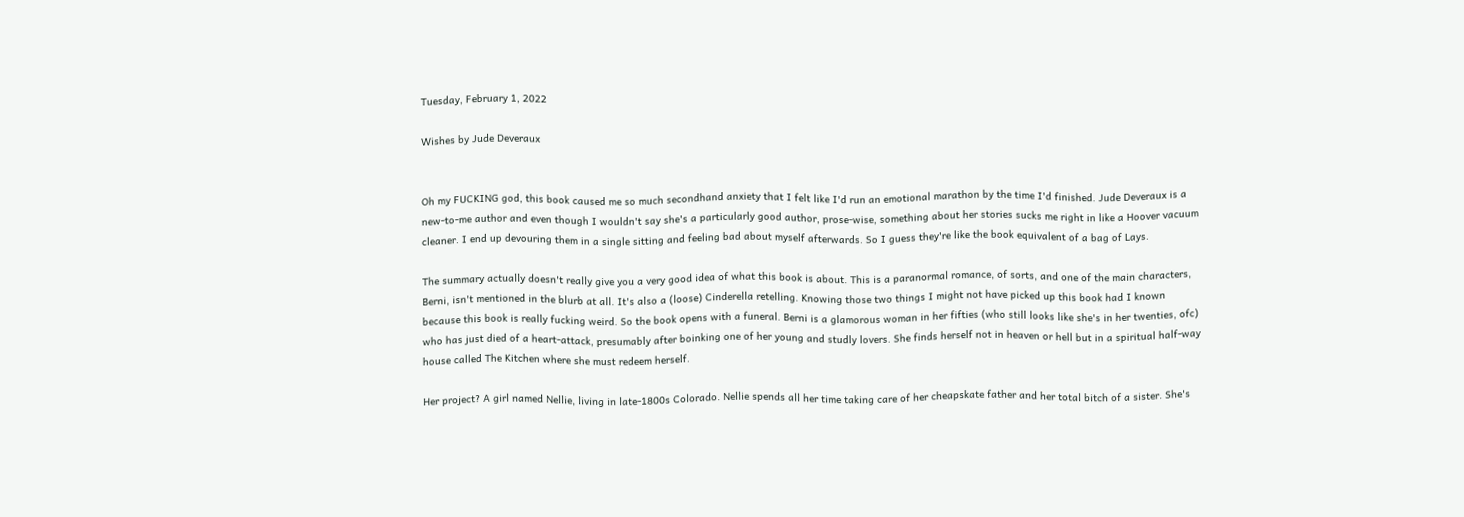Tuesday, February 1, 2022

Wishes by Jude Deveraux


Oh my FUCKING god, this book caused me so much secondhand anxiety that I felt like I'd run an emotional marathon by the time I'd finished. Jude Deveraux is a new-to-me author and even though I wouldn't say she's a particularly good author, prose-wise, something about her stories sucks me right in like a Hoover vacuum cleaner. I end up devouring them in a single sitting and feeling bad about myself afterwards. So I guess they're like the book equivalent of a bag of Lays.

The summary actually doesn't really give you a very good idea of what this book is about. This is a paranormal romance, of sorts, and one of the main characters, Berni, isn't mentioned in the blurb at all. It's also a (loose) Cinderella retelling. Knowing those two things I might not have picked up this book had I known because this book is really fucking weird. So the book opens with a funeral. Berni is a glamorous woman in her fifties (who still looks like she's in her twenties, ofc) who has just died of a heart-attack, presumably after boinking one of her young and studly lovers. She finds herself not in heaven or hell but in a spiritual half-way house called The Kitchen where she must redeem herself.

Her project? A girl named Nellie, living in late-1800s Colorado. Nellie spends all her time taking care of her cheapskate father and her total bitch of a sister. She's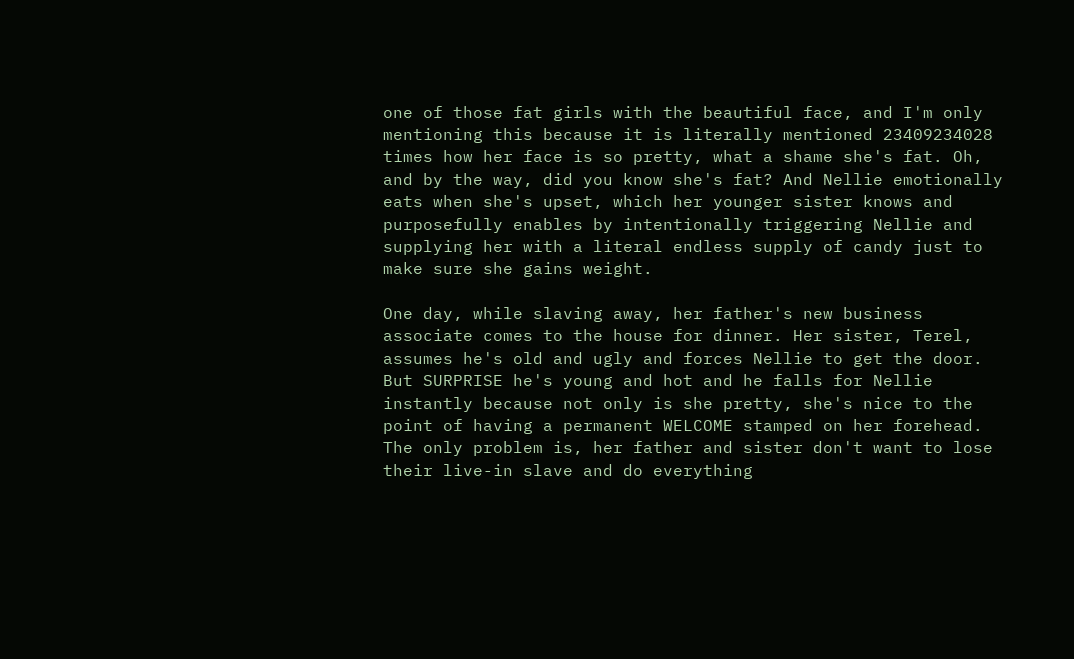one of those fat girls with the beautiful face, and I'm only mentioning this because it is literally mentioned 23409234028 times how her face is so pretty, what a shame she's fat. Oh, and by the way, did you know she's fat? And Nellie emotionally eats when she's upset, which her younger sister knows and purposefully enables by intentionally triggering Nellie and supplying her with a literal endless supply of candy just to make sure she gains weight.

One day, while slaving away, her father's new business associate comes to the house for dinner. Her sister, Terel, assumes he's old and ugly and forces Nellie to get the door. But SURPRISE he's young and hot and he falls for Nellie instantly because not only is she pretty, she's nice to the point of having a permanent WELCOME stamped on her forehead. The only problem is, her father and sister don't want to lose their live-in slave and do everything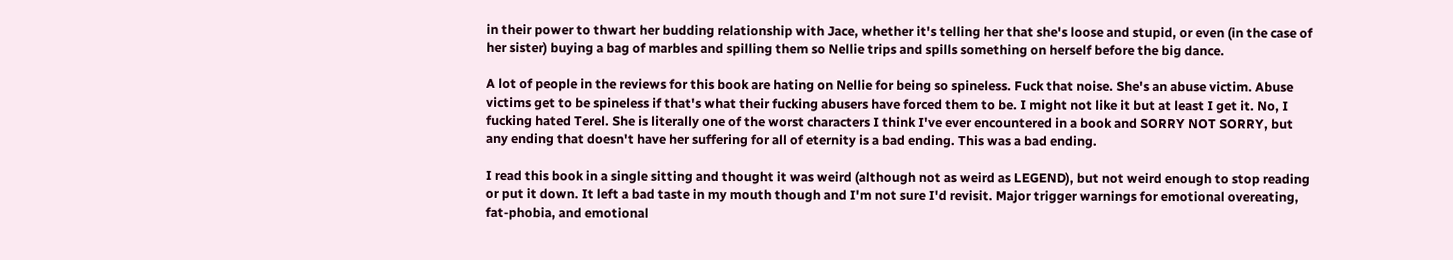in their power to thwart her budding relationship with Jace, whether it's telling her that she's loose and stupid, or even (in the case of her sister) buying a bag of marbles and spilling them so Nellie trips and spills something on herself before the big dance.

A lot of people in the reviews for this book are hating on Nellie for being so spineless. Fuck that noise. She's an abuse victim. Abuse victims get to be spineless if that's what their fucking abusers have forced them to be. I might not like it but at least I get it. No, I fucking hated Terel. She is literally one of the worst characters I think I've ever encountered in a book and SORRY NOT SORRY, but any ending that doesn't have her suffering for all of eternity is a bad ending. This was a bad ending.

I read this book in a single sitting and thought it was weird (although not as weird as LEGEND), but not weird enough to stop reading or put it down. It left a bad taste in my mouth though and I'm not sure I'd revisit. Major trigger warnings for emotional overeating, fat-phobia, and emotional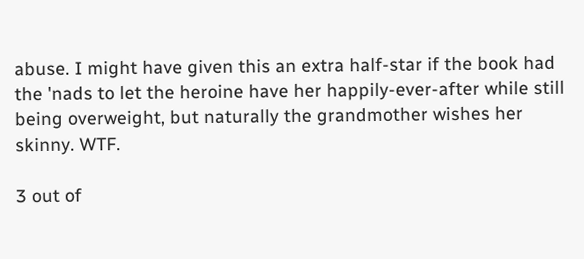abuse. I might have given this an extra half-star if the book had the 'nads to let the heroine have her happily-ever-after while still being overweight, but naturally the grandmother wishes her skinny. WTF.

3 out of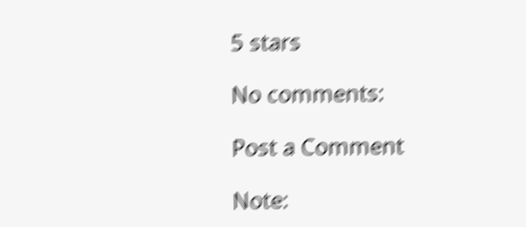5 stars

No comments:

Post a Comment

Note: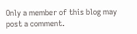Only a member of this blog may post a comment.